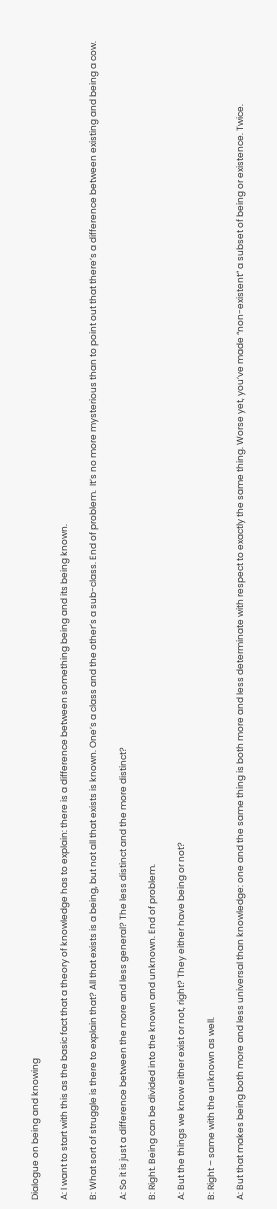Dialogue on being and knowing

A: I want to start with this as the basic fact that a theory of knowledge has to explain: there is a difference between something being and its being known.

B: What sort of struggle is there to explain that? All that exists is a being, but not all that exists is known. One’s a class and the other’s a sub-class. End of problem.  It’s no more mysterious than to point out that there’s a difference between existing and being a cow.

A: So it is just a difference between the more and less general? The less distinct and the more distinct?

B: Right. Being can be divided into the known and unknown. End of problem.

A: But the things we know either exist or not, right? They either have being or not?

B: Right – same with the unknown as well.

A: But that makes being both more and less universal than knowledge: one and the same thing is both more and less determinate with respect to exactly the same thing. Worse yet, you’ve made “non-existent” a subset of being or existence. Twice.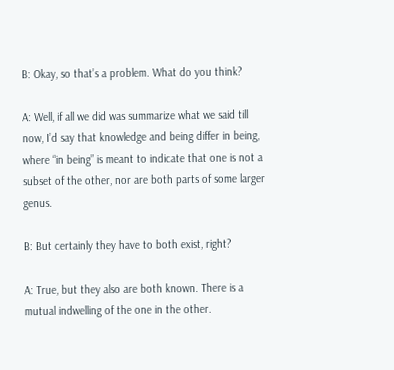B: Okay, so that’s a problem. What do you think?

A: Well, if all we did was summarize what we said till now, I’d say that knowledge and being differ in being, where “in being” is meant to indicate that one is not a subset of the other, nor are both parts of some larger genus.

B: But certainly they have to both exist, right?

A: True, but they also are both known. There is a mutual indwelling of the one in the other.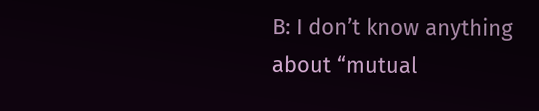B: I don’t know anything about “mutual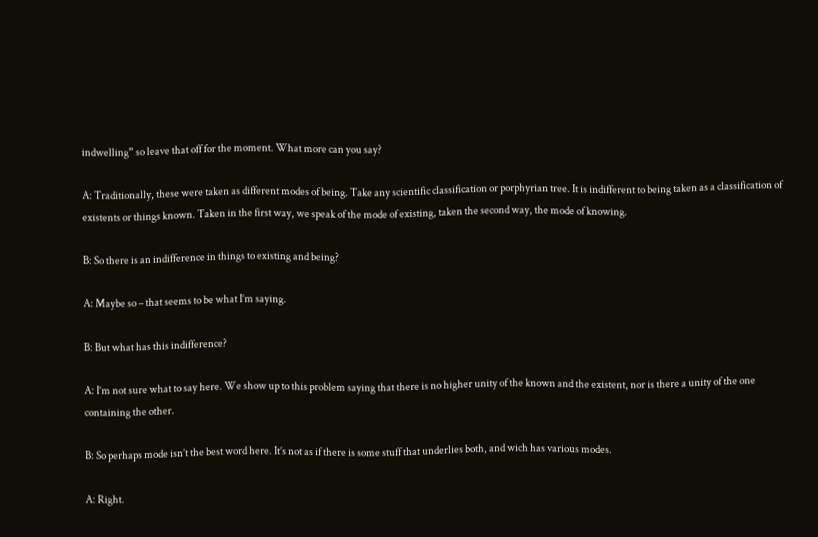indwelling” so leave that off for the moment. What more can you say?

A: Traditionally, these were taken as different modes of being. Take any scientific classification or porphyrian tree. It is indifferent to being taken as a classification of existents or things known. Taken in the first way, we speak of the mode of existing, taken the second way, the mode of knowing.

B: So there is an indifference in things to existing and being?

A: Maybe so – that seems to be what I’m saying.

B: But what has this indifference?

A: I’m not sure what to say here. We show up to this problem saying that there is no higher unity of the known and the existent, nor is there a unity of the one containing the other.

B: So perhaps mode isn’t the best word here. It’s not as if there is some stuff that underlies both, and wich has various modes.

A: Right.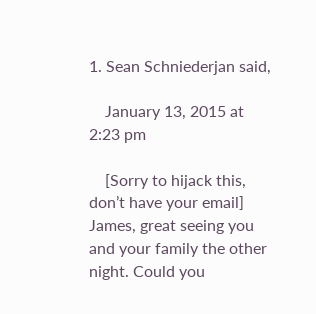1. Sean Schniederjan said,

    January 13, 2015 at 2:23 pm

    [Sorry to hijack this, don’t have your email] James, great seeing you and your family the other night. Could you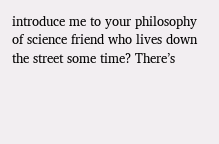introduce me to your philosophy of science friend who lives down the street some time? There’s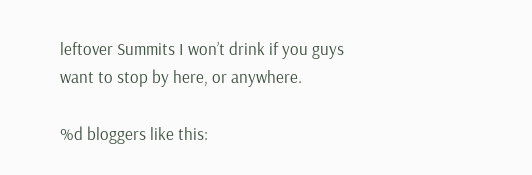leftover Summits I won’t drink if you guys want to stop by here, or anywhere.

%d bloggers like this: